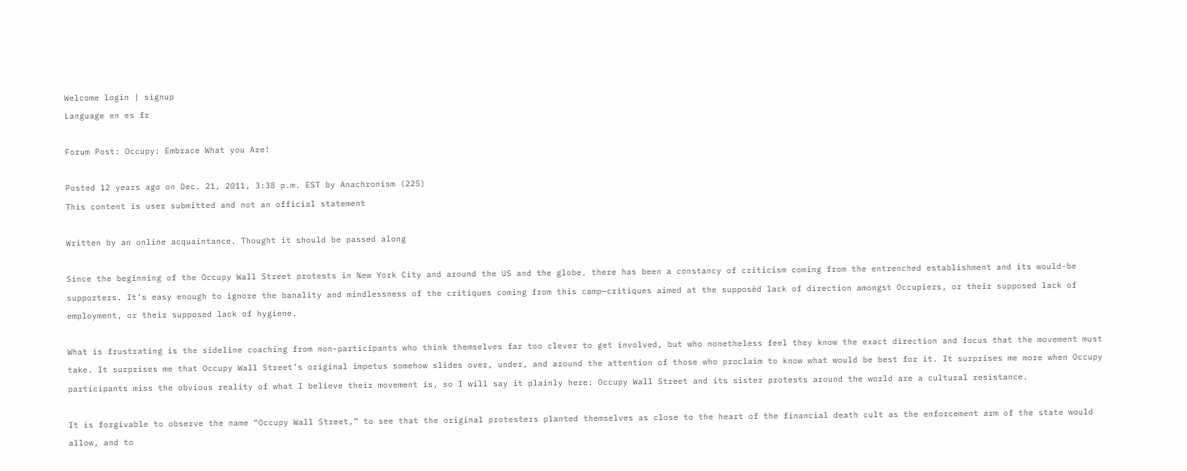Welcome login | signup
Language en es fr

Forum Post: Occupy: Embrace What you Are!

Posted 12 years ago on Dec. 21, 2011, 3:38 p.m. EST by Anachronism (225)
This content is user submitted and not an official statement

Written by an online acquaintance. Thought it should be passed along

Since the beginning of the Occupy Wall Street protests in New York City and around the US and the globe, there has been a constancy of criticism coming from the entrenched establishment and its would-be supporters. It’s easy enough to ignore the banality and mindlessness of the critiques coming from this camp—critiques aimed at the supposèd lack of direction amongst Occupiers, or their supposed lack of employment, or their supposed lack of hygiene.

What is frustrating is the sideline coaching from non-participants who think themselves far too clever to get involved, but who nonetheless feel they know the exact direction and focus that the movement must take. It surprises me that Occupy Wall Street’s original impetus somehow slides over, under, and around the attention of those who proclaim to know what would be best for it. It surprises me more when Occupy participants miss the obvious reality of what I believe their movement is, so I will say it plainly here: Occupy Wall Street and its sister protests around the world are a cultural resistance.

It is forgivable to observe the name “Occupy Wall Street,” to see that the original protesters planted themselves as close to the heart of the financial death cult as the enforcement arm of the state would allow, and to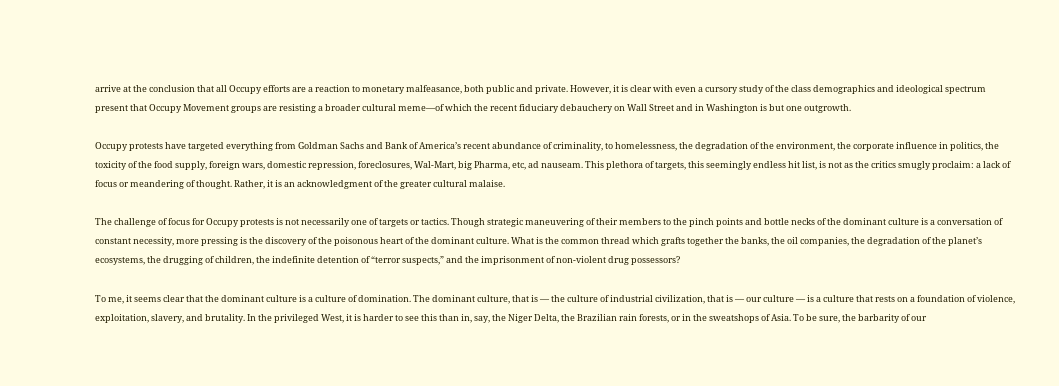arrive at the conclusion that all Occupy efforts are a reaction to monetary malfeasance, both public and private. However, it is clear with even a cursory study of the class demographics and ideological spectrum present that Occupy Movement groups are resisting a broader cultural meme—of which the recent fiduciary debauchery on Wall Street and in Washington is but one outgrowth.

Occupy protests have targeted everything from Goldman Sachs and Bank of America’s recent abundance of criminality, to homelessness, the degradation of the environment, the corporate influence in politics, the toxicity of the food supply, foreign wars, domestic repression, foreclosures, Wal-Mart, big Pharma, etc, ad nauseam. This plethora of targets, this seemingly endless hit list, is not as the critics smugly proclaim: a lack of focus or meandering of thought. Rather, it is an acknowledgment of the greater cultural malaise.

The challenge of focus for Occupy protests is not necessarily one of targets or tactics. Though strategic maneuvering of their members to the pinch points and bottle necks of the dominant culture is a conversation of constant necessity, more pressing is the discovery of the poisonous heart of the dominant culture. What is the common thread which grafts together the banks, the oil companies, the degradation of the planet’s ecosystems, the drugging of children, the indefinite detention of “terror suspects,” and the imprisonment of non-violent drug possessors?

To me, it seems clear that the dominant culture is a culture of domination. The dominant culture, that is — the culture of industrial civilization, that is — our culture — is a culture that rests on a foundation of violence, exploitation, slavery, and brutality. In the privileged West, it is harder to see this than in, say, the Niger Delta, the Brazilian rain forests, or in the sweatshops of Asia. To be sure, the barbarity of our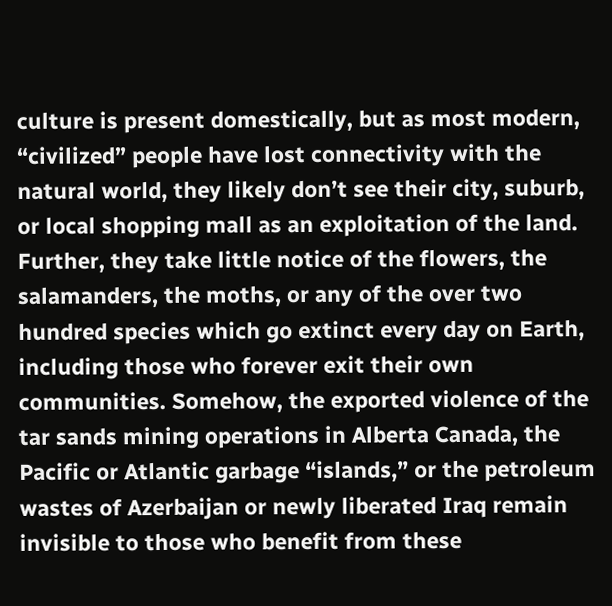culture is present domestically, but as most modern, “civilized” people have lost connectivity with the natural world, they likely don’t see their city, suburb, or local shopping mall as an exploitation of the land. Further, they take little notice of the flowers, the salamanders, the moths, or any of the over two hundred species which go extinct every day on Earth, including those who forever exit their own communities. Somehow, the exported violence of the tar sands mining operations in Alberta Canada, the Pacific or Atlantic garbage “islands,” or the petroleum wastes of Azerbaijan or newly liberated Iraq remain invisible to those who benefit from these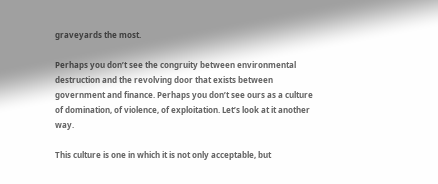graveyards the most.

Perhaps you don’t see the congruity between environmental destruction and the revolving door that exists between government and finance. Perhaps you don’t see ours as a culture of domination, of violence, of exploitation. Let’s look at it another way.

This culture is one in which it is not only acceptable, but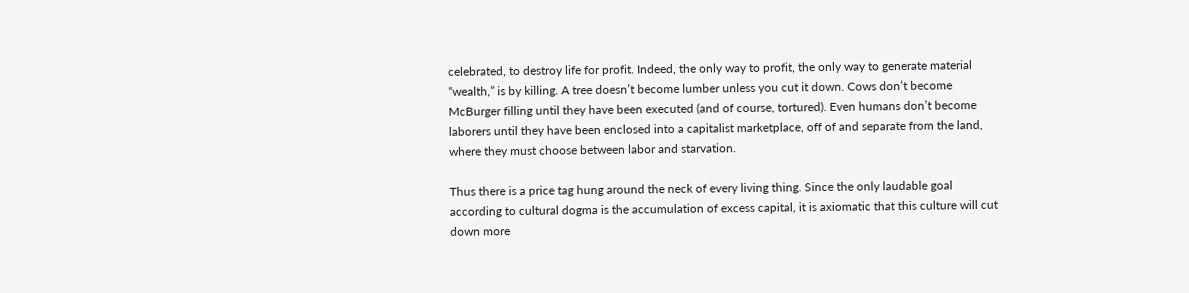celebrated, to destroy life for profit. Indeed, the only way to profit, the only way to generate material “wealth,” is by killing. A tree doesn’t become lumber unless you cut it down. Cows don’t become McBurger filling until they have been executed (and of course, tortured). Even humans don’t become laborers until they have been enclosed into a capitalist marketplace, off of and separate from the land, where they must choose between labor and starvation.

Thus there is a price tag hung around the neck of every living thing. Since the only laudable goal according to cultural dogma is the accumulation of excess capital, it is axiomatic that this culture will cut down more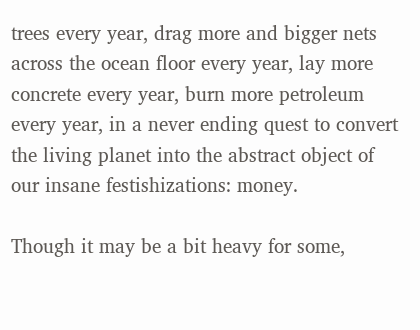trees every year, drag more and bigger nets across the ocean floor every year, lay more concrete every year, burn more petroleum every year, in a never ending quest to convert the living planet into the abstract object of our insane festishizations: money.

Though it may be a bit heavy for some,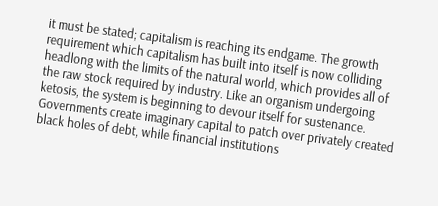it must be stated; capitalism is reaching its endgame. The growth requirement which capitalism has built into itself is now colliding headlong with the limits of the natural world, which provides all of the raw stock required by industry. Like an organism undergoing ketosis, the system is beginning to devour itself for sustenance. Governments create imaginary capital to patch over privately created black holes of debt, while financial institutions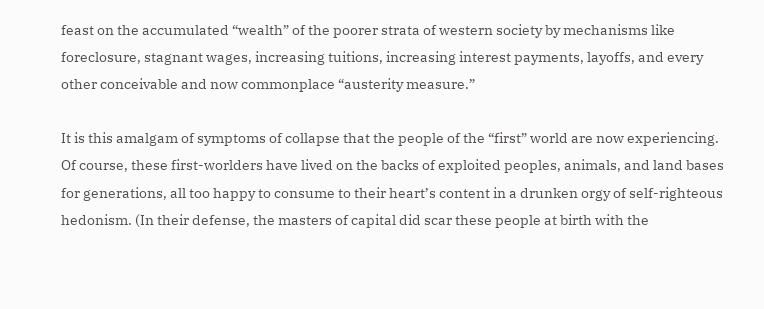feast on the accumulated “wealth” of the poorer strata of western society by mechanisms like foreclosure, stagnant wages, increasing tuitions, increasing interest payments, layoffs, and every other conceivable and now commonplace “austerity measure.”

It is this amalgam of symptoms of collapse that the people of the “first” world are now experiencing. Of course, these first-worlders have lived on the backs of exploited peoples, animals, and land bases for generations, all too happy to consume to their heart’s content in a drunken orgy of self-righteous hedonism. (In their defense, the masters of capital did scar these people at birth with the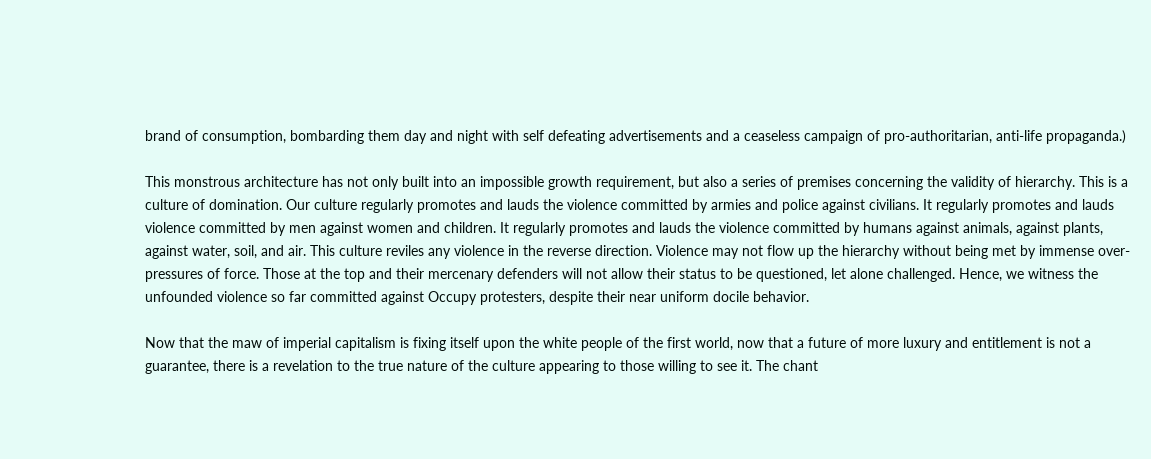brand of consumption, bombarding them day and night with self defeating advertisements and a ceaseless campaign of pro-authoritarian, anti-life propaganda.)

This monstrous architecture has not only built into an impossible growth requirement, but also a series of premises concerning the validity of hierarchy. This is a culture of domination. Our culture regularly promotes and lauds the violence committed by armies and police against civilians. It regularly promotes and lauds violence committed by men against women and children. It regularly promotes and lauds the violence committed by humans against animals, against plants, against water, soil, and air. This culture reviles any violence in the reverse direction. Violence may not flow up the hierarchy without being met by immense over-pressures of force. Those at the top and their mercenary defenders will not allow their status to be questioned, let alone challenged. Hence, we witness the unfounded violence so far committed against Occupy protesters, despite their near uniform docile behavior.

Now that the maw of imperial capitalism is fixing itself upon the white people of the first world, now that a future of more luxury and entitlement is not a guarantee, there is a revelation to the true nature of the culture appearing to those willing to see it. The chant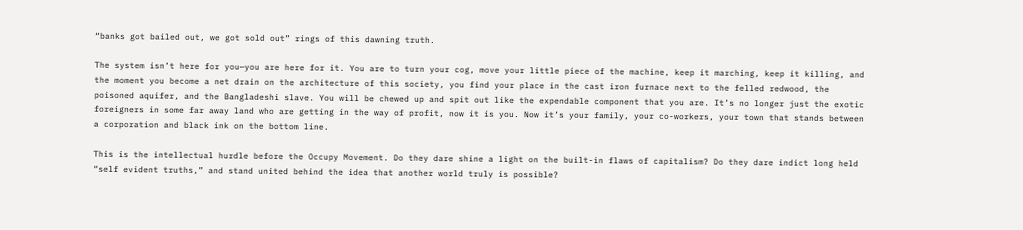“banks got bailed out, we got sold out” rings of this dawning truth.

The system isn’t here for you—you are here for it. You are to turn your cog, move your little piece of the machine, keep it marching, keep it killing, and the moment you become a net drain on the architecture of this society, you find your place in the cast iron furnace next to the felled redwood, the poisoned aquifer, and the Bangladeshi slave. You will be chewed up and spit out like the expendable component that you are. It’s no longer just the exotic foreigners in some far away land who are getting in the way of profit, now it is you. Now it’s your family, your co-workers, your town that stands between a corporation and black ink on the bottom line.

This is the intellectual hurdle before the Occupy Movement. Do they dare shine a light on the built-in flaws of capitalism? Do they dare indict long held “self evident truths,” and stand united behind the idea that another world truly is possible?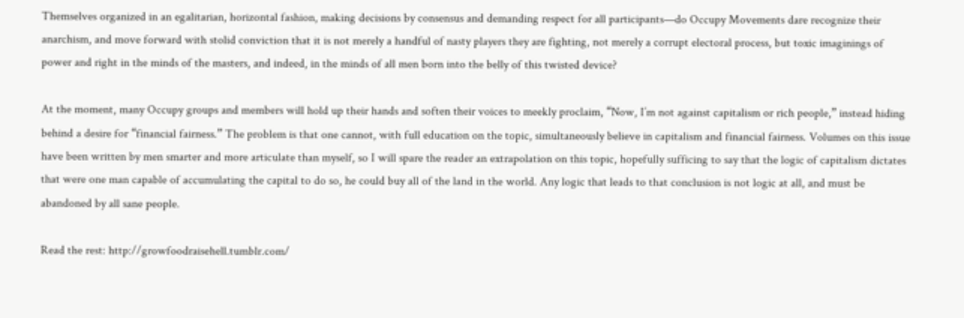Themselves organized in an egalitarian, horizontal fashion, making decisions by consensus and demanding respect for all participants—do Occupy Movements dare recognize their anarchism, and move forward with stolid conviction that it is not merely a handful of nasty players they are fighting, not merely a corrupt electoral process, but toxic imaginings of power and right in the minds of the masters, and indeed, in the minds of all men born into the belly of this twisted device?

At the moment, many Occupy groups and members will hold up their hands and soften their voices to meekly proclaim, “Now, I’m not against capitalism or rich people,” instead hiding behind a desire for “financial fairness.” The problem is that one cannot, with full education on the topic, simultaneously believe in capitalism and financial fairness. Volumes on this issue have been written by men smarter and more articulate than myself, so I will spare the reader an extrapolation on this topic, hopefully sufficing to say that the logic of capitalism dictates that were one man capable of accumulating the capital to do so, he could buy all of the land in the world. Any logic that leads to that conclusion is not logic at all, and must be abandoned by all sane people.

Read the rest: http://growfoodraisehell.tumblr.com/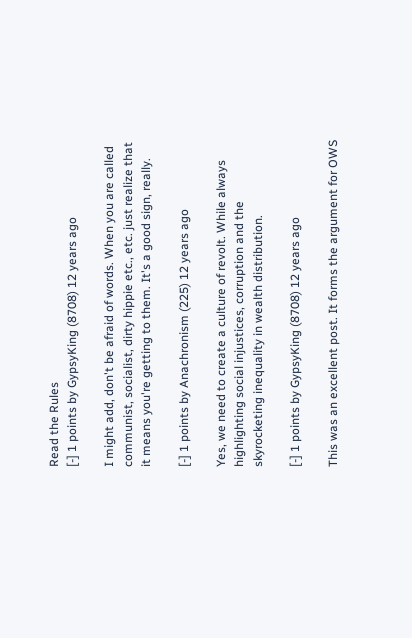Read the Rules
[-] 1 points by GypsyKing (8708) 12 years ago

I might add, don't be afraid of words. When you are called communist, socialist, dirty hippie etc., etc. just realize that it means you're getting to them. It's a good sign, really.

[-] 1 points by Anachronism (225) 12 years ago

Yes, we need to create a culture of revolt. While always highlighting social injustices, corruption and the skyrocketing inequality in wealth distribution.

[-] 1 points by GypsyKing (8708) 12 years ago

This was an excellent post. It forms the argument for OWS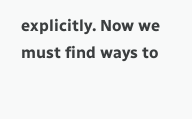explicitly. Now we must find ways to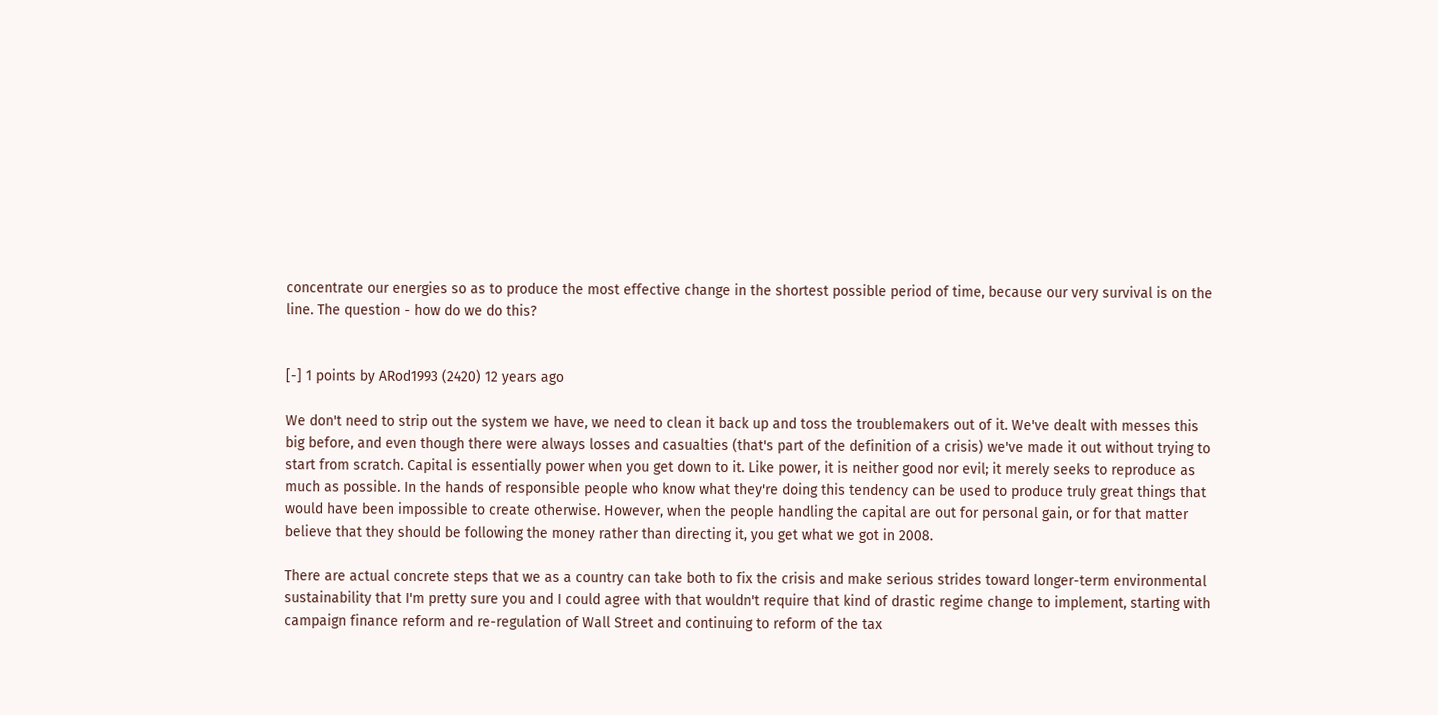concentrate our energies so as to produce the most effective change in the shortest possible period of time, because our very survival is on the line. The question - how do we do this?


[-] 1 points by ARod1993 (2420) 12 years ago

We don't need to strip out the system we have, we need to clean it back up and toss the troublemakers out of it. We've dealt with messes this big before, and even though there were always losses and casualties (that's part of the definition of a crisis) we've made it out without trying to start from scratch. Capital is essentially power when you get down to it. Like power, it is neither good nor evil; it merely seeks to reproduce as much as possible. In the hands of responsible people who know what they're doing this tendency can be used to produce truly great things that would have been impossible to create otherwise. However, when the people handling the capital are out for personal gain, or for that matter believe that they should be following the money rather than directing it, you get what we got in 2008.

There are actual concrete steps that we as a country can take both to fix the crisis and make serious strides toward longer-term environmental sustainability that I'm pretty sure you and I could agree with that wouldn't require that kind of drastic regime change to implement, starting with campaign finance reform and re-regulation of Wall Street and continuing to reform of the tax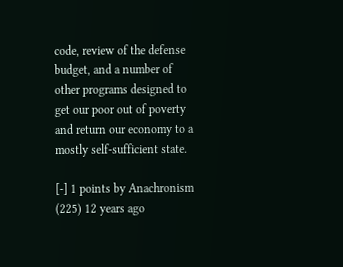code, review of the defense budget, and a number of other programs designed to get our poor out of poverty and return our economy to a mostly self-sufficient state.

[-] 1 points by Anachronism (225) 12 years ago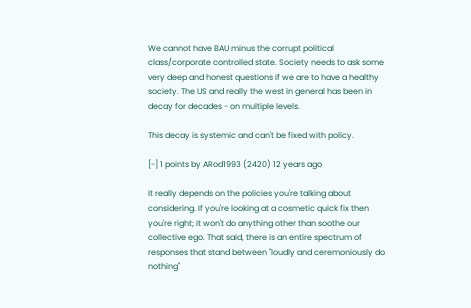We cannot have BAU minus the corrupt political class/corporate controlled state. Society needs to ask some very deep and honest questions if we are to have a healthy society. The US and really the west in general has been in decay for decades - on multiple levels.

This decay is systemic and can't be fixed with policy.

[-] 1 points by ARod1993 (2420) 12 years ago

It really depends on the policies you're talking about considering. If you're looking at a cosmetic quick fix then you're right; it won't do anything other than soothe our collective ego. That said, there is an entire spectrum of responses that stand between "loudly and ceremoniously do nothing"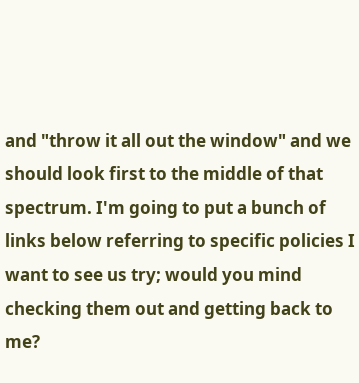and "throw it all out the window" and we should look first to the middle of that spectrum. I'm going to put a bunch of links below referring to specific policies I want to see us try; would you mind checking them out and getting back to me?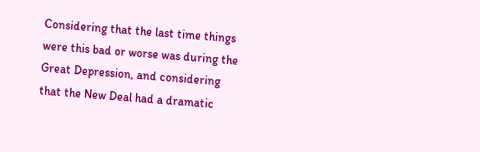Considering that the last time things were this bad or worse was during the Great Depression, and considering that the New Deal had a dramatic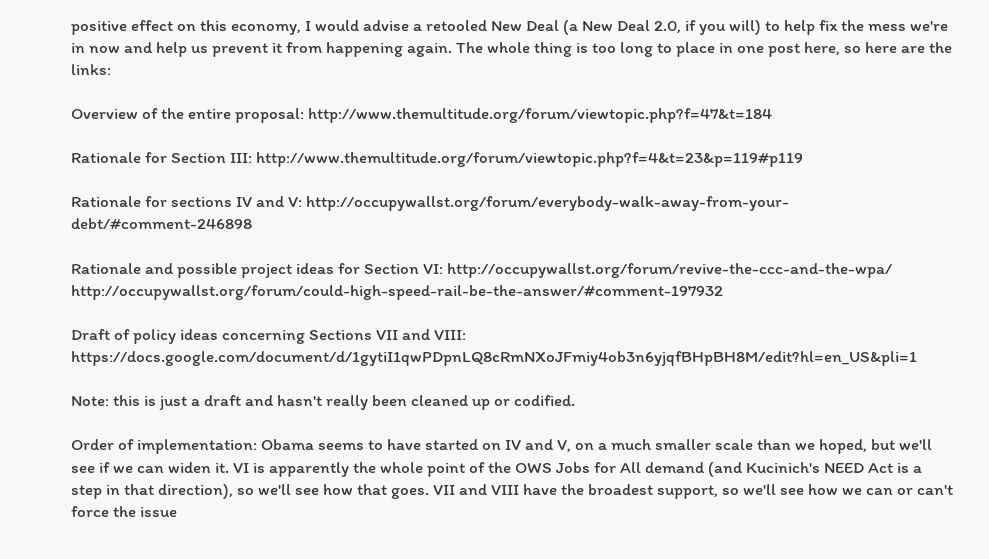positive effect on this economy, I would advise a retooled New Deal (a New Deal 2.0, if you will) to help fix the mess we're in now and help us prevent it from happening again. The whole thing is too long to place in one post here, so here are the links:

Overview of the entire proposal: http://www.themultitude.org/forum/viewtopic.php?f=47&t=184

Rationale for Section III: http://www.themultitude.org/forum/viewtopic.php?f=4&t=23&p=119#p119

Rationale for sections IV and V: http://occupywallst.org/forum/everybody-walk-away-from-your-debt/#comment-246898

Rationale and possible project ideas for Section VI: http://occupywallst.org/forum/revive-the-ccc-and-the-wpa/ http://occupywallst.org/forum/could-high-speed-rail-be-the-answer/#comment-197932

Draft of policy ideas concerning Sections VII and VIII: https://docs.google.com/document/d/1gytiI1qwPDpnLQ8cRmNXoJFmiy4ob3n6yjqfBHpBH8M/edit?hl=en_US&pli=1

Note: this is just a draft and hasn't really been cleaned up or codified.

Order of implementation: Obama seems to have started on IV and V, on a much smaller scale than we hoped, but we'll see if we can widen it. VI is apparently the whole point of the OWS Jobs for All demand (and Kucinich's NEED Act is a step in that direction), so we'll see how that goes. VII and VIII have the broadest support, so we'll see how we can or can't force the issue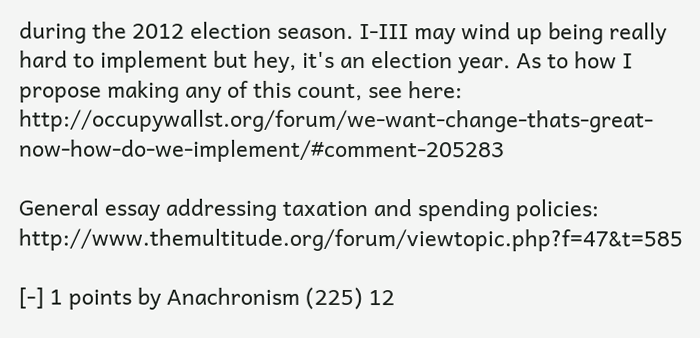during the 2012 election season. I-III may wind up being really hard to implement but hey, it's an election year. As to how I propose making any of this count, see here: http://occupywallst.org/forum/we-want-change-thats-great-now-how-do-we-implement/#comment-205283

General essay addressing taxation and spending policies: http://www.themultitude.org/forum/viewtopic.php?f=47&t=585

[-] 1 points by Anachronism (225) 12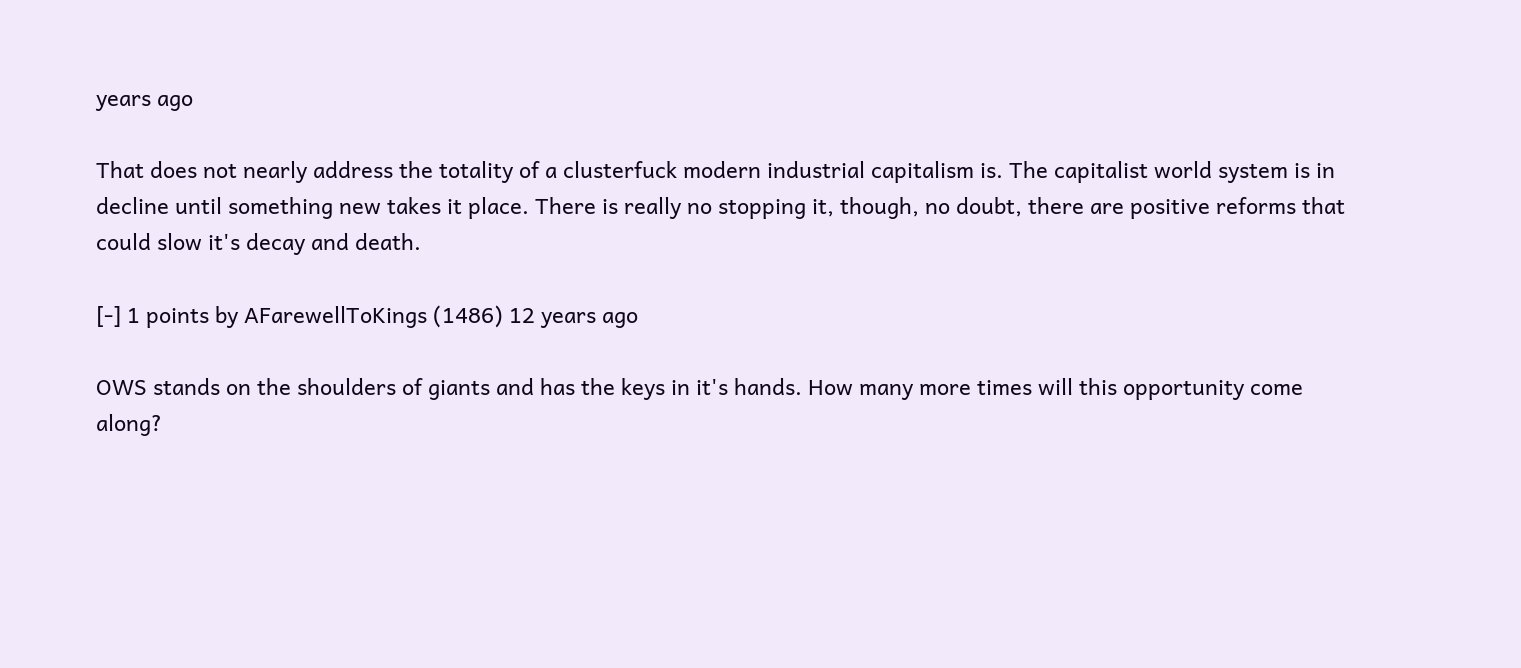years ago

That does not nearly address the totality of a clusterfuck modern industrial capitalism is. The capitalist world system is in decline until something new takes it place. There is really no stopping it, though, no doubt, there are positive reforms that could slow it's decay and death.

[-] 1 points by AFarewellToKings (1486) 12 years ago

OWS stands on the shoulders of giants and has the keys in it's hands. How many more times will this opportunity come along?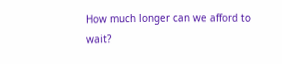How much longer can we afford to wait?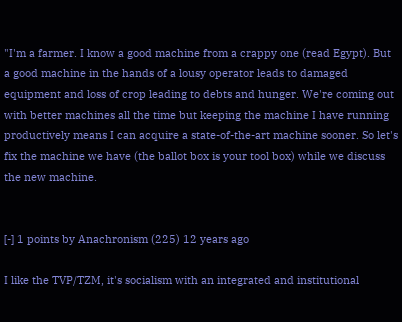"I'm a farmer. I know a good machine from a crappy one (read Egypt). But a good machine in the hands of a lousy operator leads to damaged equipment and loss of crop leading to debts and hunger. We're coming out with better machines all the time but keeping the machine I have running productively means I can acquire a state-of-the-art machine sooner. So let's fix the machine we have (the ballot box is your tool box) while we discuss the new machine.


[-] 1 points by Anachronism (225) 12 years ago

I like the TVP/TZM, it's socialism with an integrated and institutional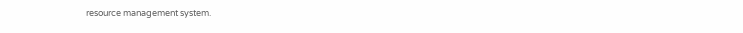resource management system.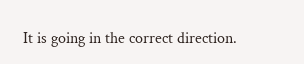It is going in the correct direction.